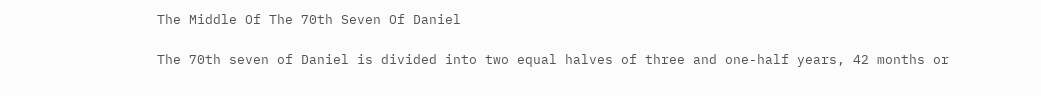The Middle Of The 70th Seven Of Daniel

The 70th seven of Daniel is divided into two equal halves of three and one-half years, 42 months or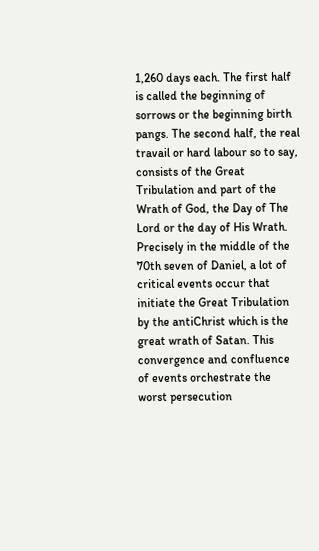1,260 days each. The first half is called the beginning of sorrows or the beginning birth pangs. The second half, the real travail or hard labour so to say, consists of the Great Tribulation and part of the Wrath of God, the Day of The Lord or the day of His Wrath. Precisely in the middle of the 70th seven of Daniel, a lot of critical events occur that initiate the Great Tribulation by the antiChrist which is the great wrath of Satan. This convergence and confluence of events orchestrate the worst persecution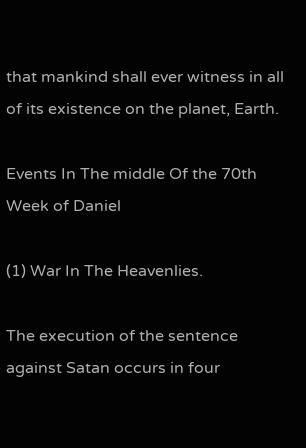that mankind shall ever witness in all of its existence on the planet, Earth.

Events In The middle Of the 70th Week of Daniel

(1) War In The Heavenlies.

The execution of the sentence against Satan occurs in four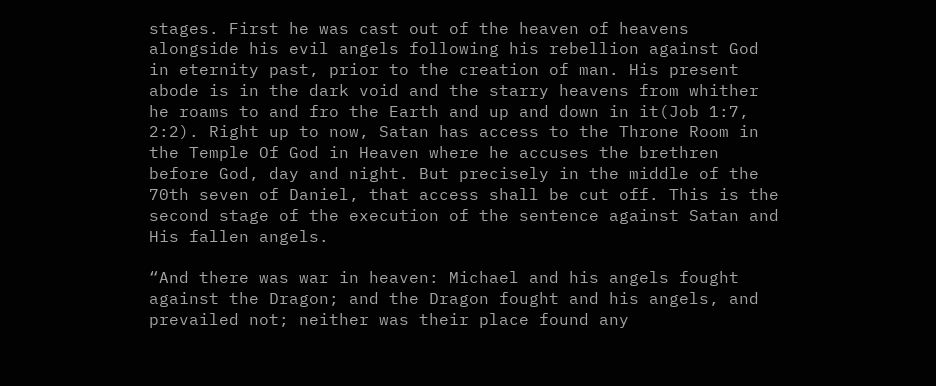stages. First he was cast out of the heaven of heavens alongside his evil angels following his rebellion against God in eternity past, prior to the creation of man. His present abode is in the dark void and the starry heavens from whither he roams to and fro the Earth and up and down in it(Job 1:7, 2:2). Right up to now, Satan has access to the Throne Room in the Temple Of God in Heaven where he accuses the brethren before God, day and night. But precisely in the middle of the 70th seven of Daniel, that access shall be cut off. This is the second stage of the execution of the sentence against Satan and His fallen angels.

“And there was war in heaven: Michael and his angels fought against the Dragon; and the Dragon fought and his angels, and prevailed not; neither was their place found any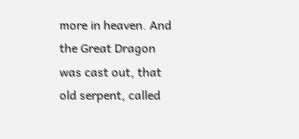more in heaven. And the Great Dragon was cast out, that old serpent, called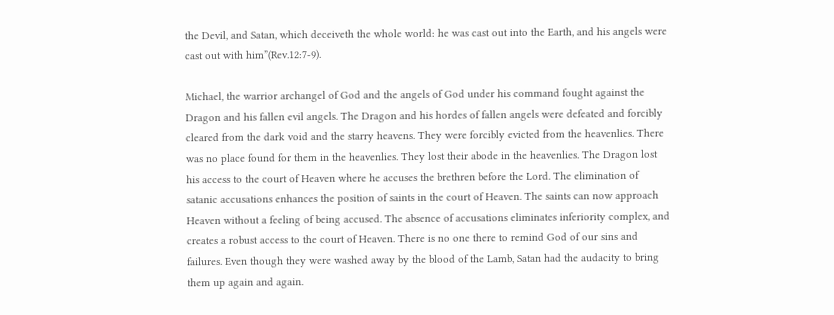the Devil, and Satan, which deceiveth the whole world: he was cast out into the Earth, and his angels were cast out with him”(Rev.12:7-9).

Michael, the warrior archangel of God and the angels of God under his command fought against the Dragon and his fallen evil angels. The Dragon and his hordes of fallen angels were defeated and forcibly cleared from the dark void and the starry heavens. They were forcibly evicted from the heavenlies. There was no place found for them in the heavenlies. They lost their abode in the heavenlies. The Dragon lost his access to the court of Heaven where he accuses the brethren before the Lord. The elimination of satanic accusations enhances the position of saints in the court of Heaven. The saints can now approach Heaven without a feeling of being accused. The absence of accusations eliminates inferiority complex, and creates a robust access to the court of Heaven. There is no one there to remind God of our sins and failures. Even though they were washed away by the blood of the Lamb, Satan had the audacity to bring them up again and again.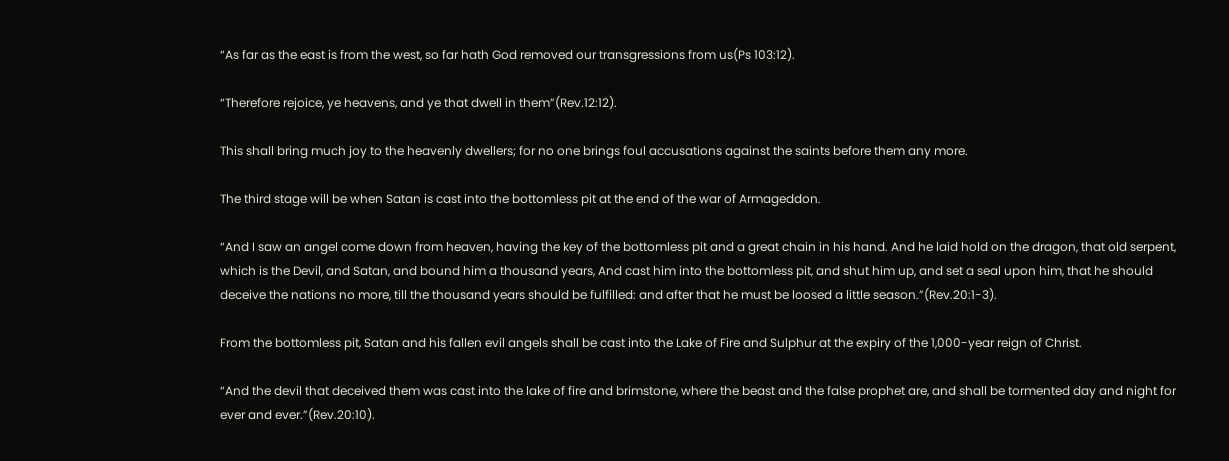“As far as the east is from the west, so far hath God removed our transgressions from us(Ps 103:12).

“Therefore rejoice, ye heavens, and ye that dwell in them”(Rev.12:12).

This shall bring much joy to the heavenly dwellers; for no one brings foul accusations against the saints before them any more.

The third stage will be when Satan is cast into the bottomless pit at the end of the war of Armageddon.

“And I saw an angel come down from heaven, having the key of the bottomless pit and a great chain in his hand. And he laid hold on the dragon, that old serpent, which is the Devil, and Satan, and bound him a thousand years, And cast him into the bottomless pit, and shut him up, and set a seal upon him, that he should deceive the nations no more, till the thousand years should be fulfilled: and after that he must be loosed a little season.”(Rev.20:1-3).

From the bottomless pit, Satan and his fallen evil angels shall be cast into the Lake of Fire and Sulphur at the expiry of the 1,000-year reign of Christ.

“And the devil that deceived them was cast into the lake of fire and brimstone, where the beast and the false prophet are, and shall be tormented day and night for ever and ever.”(Rev.20:10).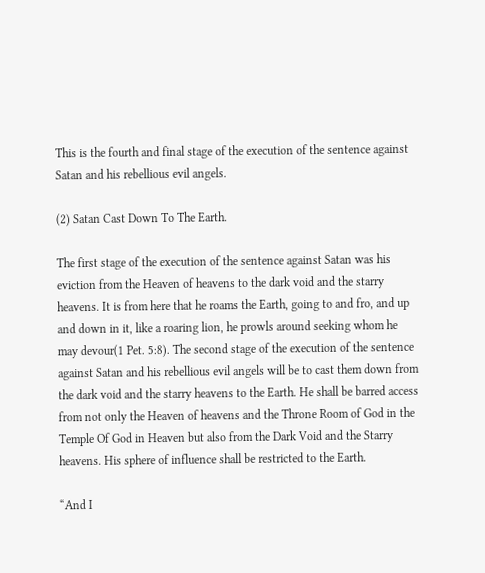This is the fourth and final stage of the execution of the sentence against Satan and his rebellious evil angels.

(2) Satan Cast Down To The Earth.

The first stage of the execution of the sentence against Satan was his eviction from the Heaven of heavens to the dark void and the starry heavens. It is from here that he roams the Earth, going to and fro, and up and down in it, like a roaring lion, he prowls around seeking whom he may devour(1 Pet. 5:8). The second stage of the execution of the sentence against Satan and his rebellious evil angels will be to cast them down from the dark void and the starry heavens to the Earth. He shall be barred access from not only the Heaven of heavens and the Throne Room of God in the Temple Of God in Heaven but also from the Dark Void and the Starry heavens. His sphere of influence shall be restricted to the Earth.

“And I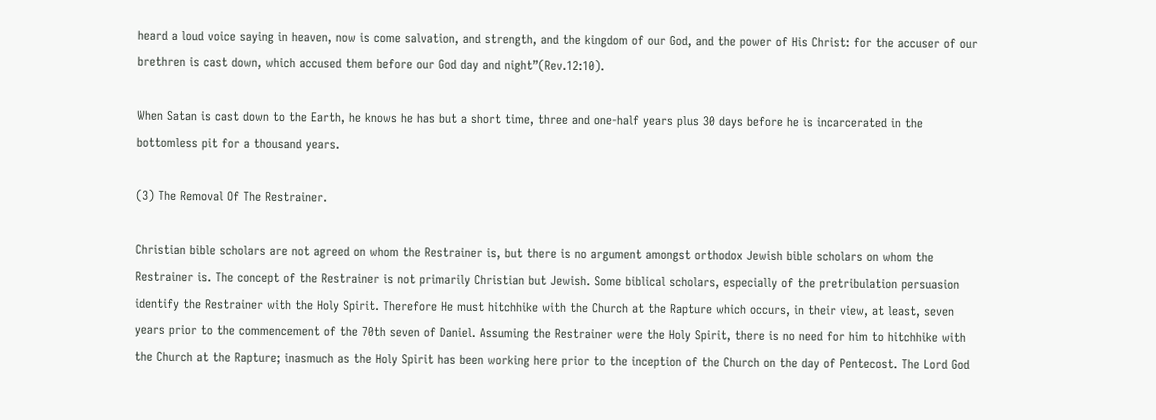heard a loud voice saying in heaven, now is come salvation, and strength, and the kingdom of our God, and the power of His Christ: for the accuser of our brethren is cast down, which accused them before our God day and night”(Rev.12:10).

When Satan is cast down to the Earth, he knows he has but a short time, three and one-half years plus 30 days before he is incarcerated in the bottomless pit for a thousand years.

(3) The Removal Of The Restrainer.

Christian bible scholars are not agreed on whom the Restrainer is, but there is no argument amongst orthodox Jewish bible scholars on whom the Restrainer is. The concept of the Restrainer is not primarily Christian but Jewish. Some biblical scholars, especially of the pretribulation persuasion identify the Restrainer with the Holy Spirit. Therefore He must hitchhike with the Church at the Rapture which occurs, in their view, at least, seven years prior to the commencement of the 70th seven of Daniel. Assuming the Restrainer were the Holy Spirit, there is no need for him to hitchhike with the Church at the Rapture; inasmuch as the Holy Spirit has been working here prior to the inception of the Church on the day of Pentecost. The Lord God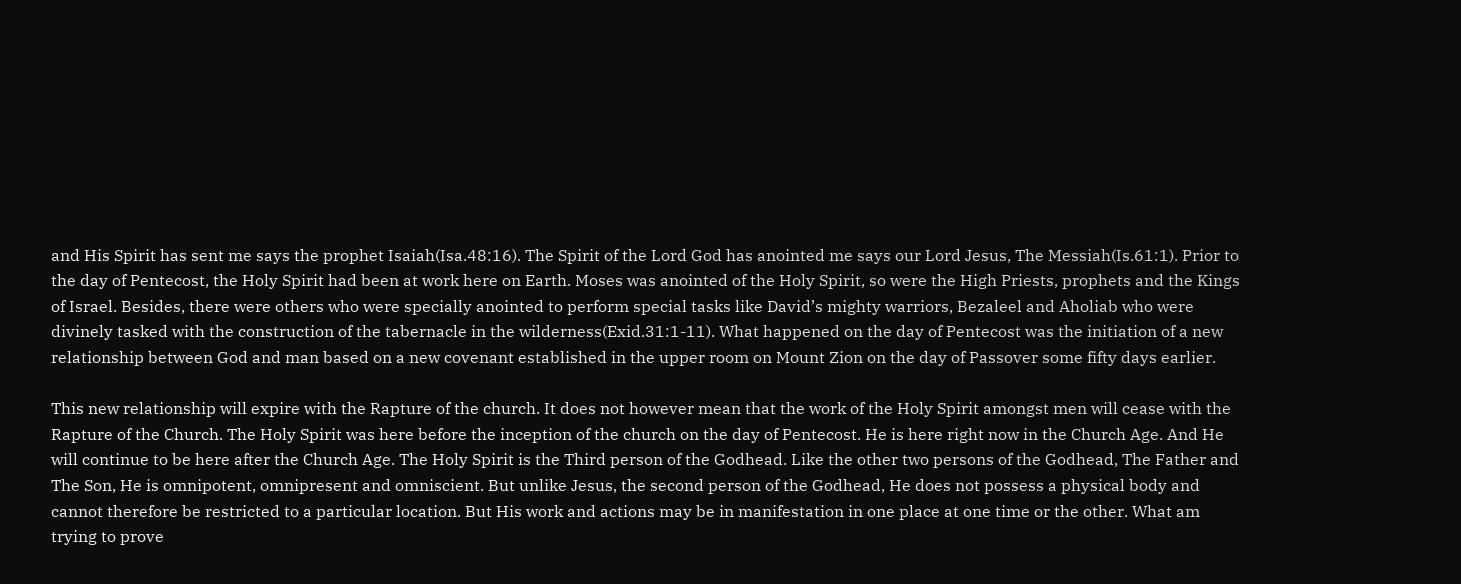and His Spirit has sent me says the prophet Isaiah(Isa.48:16). The Spirit of the Lord God has anointed me says our Lord Jesus, The Messiah(Is.61:1). Prior to the day of Pentecost, the Holy Spirit had been at work here on Earth. Moses was anointed of the Holy Spirit, so were the High Priests, prophets and the Kings of Israel. Besides, there were others who were specially anointed to perform special tasks like David’s mighty warriors, Bezaleel and Aholiab who were divinely tasked with the construction of the tabernacle in the wilderness(Exid.31:1-11). What happened on the day of Pentecost was the initiation of a new relationship between God and man based on a new covenant established in the upper room on Mount Zion on the day of Passover some fifty days earlier.

This new relationship will expire with the Rapture of the church. It does not however mean that the work of the Holy Spirit amongst men will cease with the Rapture of the Church. The Holy Spirit was here before the inception of the church on the day of Pentecost. He is here right now in the Church Age. And He will continue to be here after the Church Age. The Holy Spirit is the Third person of the Godhead. Like the other two persons of the Godhead, The Father and The Son, He is omnipotent, omnipresent and omniscient. But unlike Jesus, the second person of the Godhead, He does not possess a physical body and cannot therefore be restricted to a particular location. But His work and actions may be in manifestation in one place at one time or the other. What am trying to prove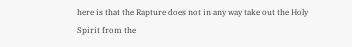here is that the Rapture does not in any way take out the Holy Spirit from the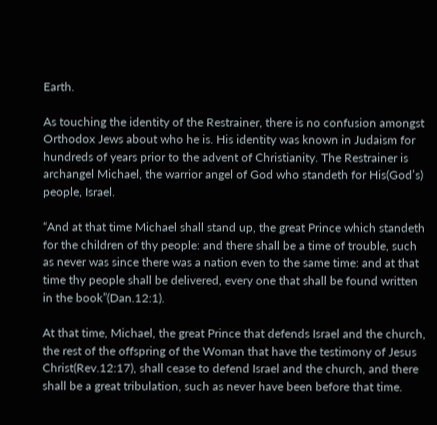Earth.

As touching the identity of the Restrainer, there is no confusion amongst Orthodox Jews about who he is. His identity was known in Judaism for hundreds of years prior to the advent of Christianity. The Restrainer is archangel Michael, the warrior angel of God who standeth for His(God’s) people, Israel.

“And at that time Michael shall stand up, the great Prince which standeth for the children of thy people: and there shall be a time of trouble, such as never was since there was a nation even to the same time: and at that time thy people shall be delivered, every one that shall be found written in the book”(Dan.12:1).

At that time, Michael, the great Prince that defends Israel and the church, the rest of the offspring of the Woman that have the testimony of Jesus Christ(Rev.12:17), shall cease to defend Israel and the church, and there shall be a great tribulation, such as never have been before that time.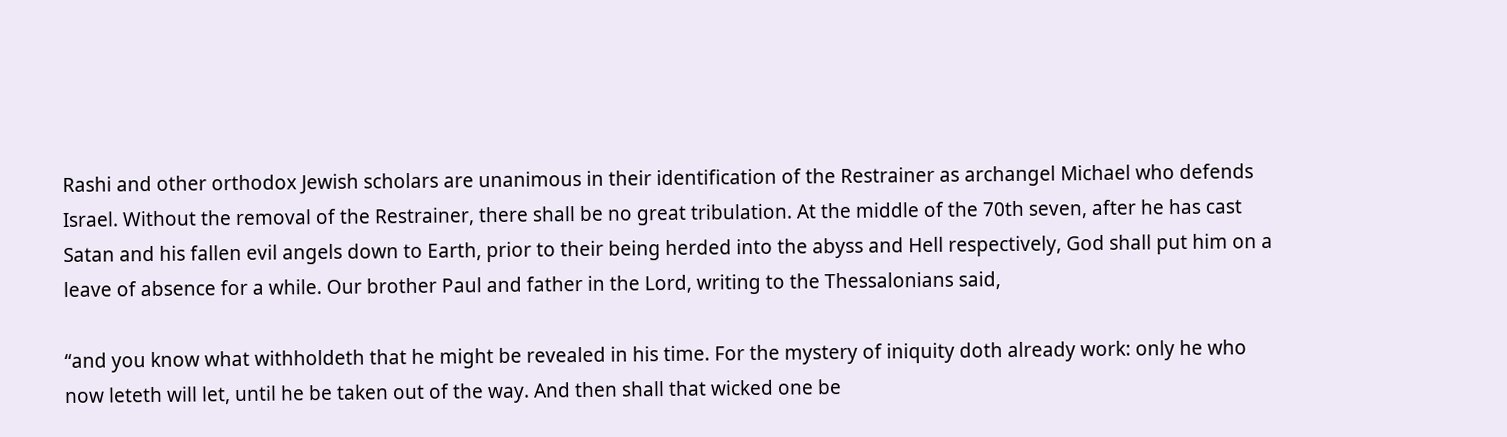Rashi and other orthodox Jewish scholars are unanimous in their identification of the Restrainer as archangel Michael who defends Israel. Without the removal of the Restrainer, there shall be no great tribulation. At the middle of the 70th seven, after he has cast Satan and his fallen evil angels down to Earth, prior to their being herded into the abyss and Hell respectively, God shall put him on a leave of absence for a while. Our brother Paul and father in the Lord, writing to the Thessalonians said,

“and you know what withholdeth that he might be revealed in his time. For the mystery of iniquity doth already work: only he who now leteth will let, until he be taken out of the way. And then shall that wicked one be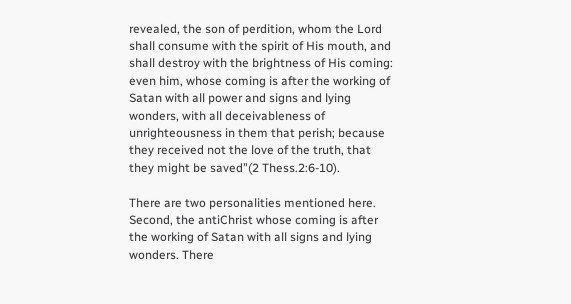revealed, the son of perdition, whom the Lord shall consume with the spirit of His mouth, and shall destroy with the brightness of His coming: even him, whose coming is after the working of Satan with all power and signs and lying wonders, with all deceivableness of unrighteousness in them that perish; because they received not the love of the truth, that they might be saved”(2 Thess.2:6-10).

There are two personalities mentioned here. Second, the antiChrist whose coming is after the working of Satan with all signs and lying wonders. There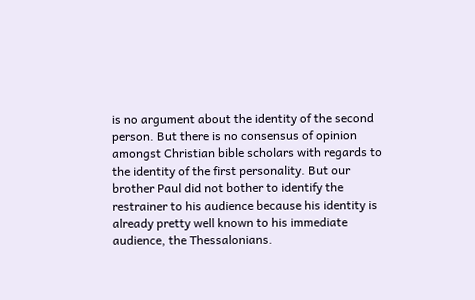is no argument about the identity of the second person. But there is no consensus of opinion amongst Christian bible scholars with regards to the identity of the first personality. But our brother Paul did not bother to identify the restrainer to his audience because his identity is already pretty well known to his immediate audience, the Thessalonians.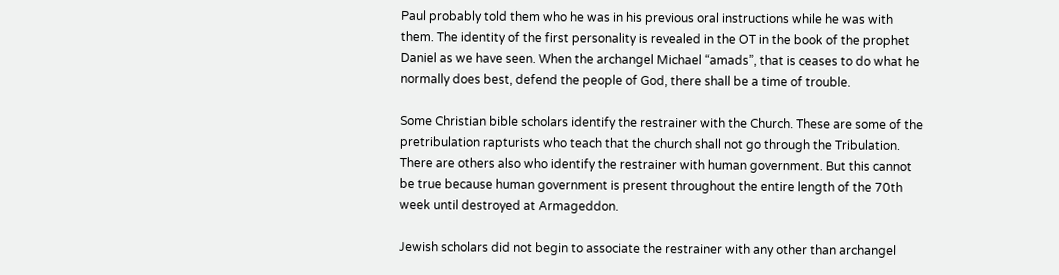Paul probably told them who he was in his previous oral instructions while he was with them. The identity of the first personality is revealed in the OT in the book of the prophet Daniel as we have seen. When the archangel Michael “amads”, that is ceases to do what he normally does best, defend the people of God, there shall be a time of trouble.

Some Christian bible scholars identify the restrainer with the Church. These are some of the pretribulation rapturists who teach that the church shall not go through the Tribulation. There are others also who identify the restrainer with human government. But this cannot be true because human government is present throughout the entire length of the 70th week until destroyed at Armageddon.

Jewish scholars did not begin to associate the restrainer with any other than archangel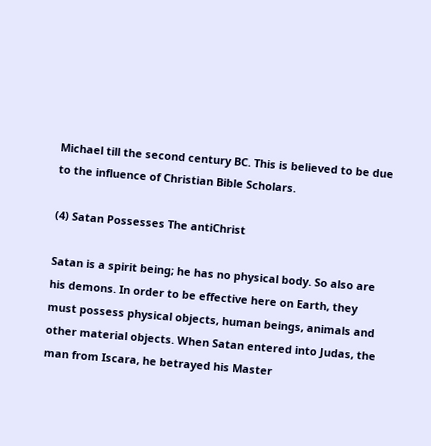Michael till the second century BC. This is believed to be due to the influence of Christian Bible Scholars.

(4) Satan Possesses The antiChrist

Satan is a spirit being; he has no physical body. So also are his demons. In order to be effective here on Earth, they must possess physical objects, human beings, animals and other material objects. When Satan entered into Judas, the man from Iscara, he betrayed his Master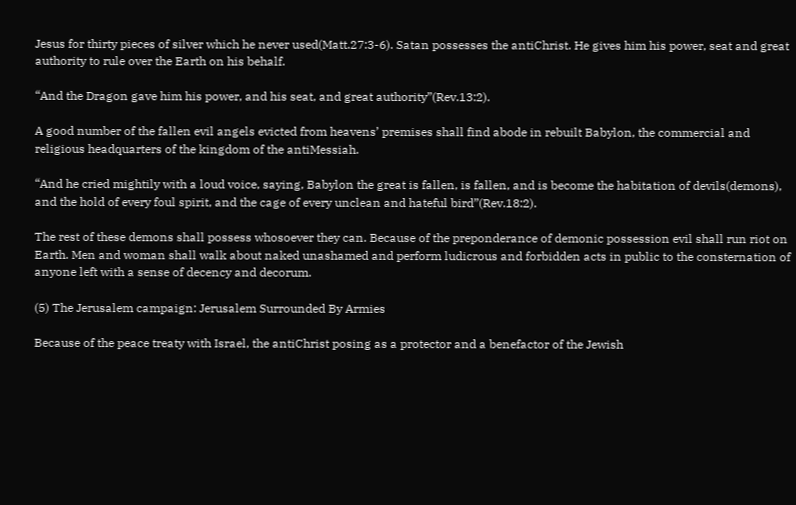Jesus for thirty pieces of silver which he never used(Matt.27:3-6). Satan possesses the antiChrist. He gives him his power, seat and great authority to rule over the Earth on his behalf.

“And the Dragon gave him his power, and his seat, and great authority”(Rev.13:2).

A good number of the fallen evil angels evicted from heavens’ premises shall find abode in rebuilt Babylon, the commercial and religious headquarters of the kingdom of the antiMessiah.

“And he cried mightily with a loud voice, saying, Babylon the great is fallen, is fallen, and is become the habitation of devils(demons), and the hold of every foul spirit, and the cage of every unclean and hateful bird”(Rev.18:2).

The rest of these demons shall possess whosoever they can. Because of the preponderance of demonic possession evil shall run riot on Earth. Men and woman shall walk about naked unashamed and perform ludicrous and forbidden acts in public to the consternation of anyone left with a sense of decency and decorum.

(5) The Jerusalem campaign: Jerusalem Surrounded By Armies

Because of the peace treaty with Israel, the antiChrist posing as a protector and a benefactor of the Jewish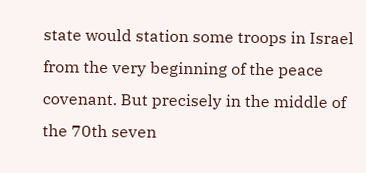state would station some troops in Israel from the very beginning of the peace covenant. But precisely in the middle of the 70th seven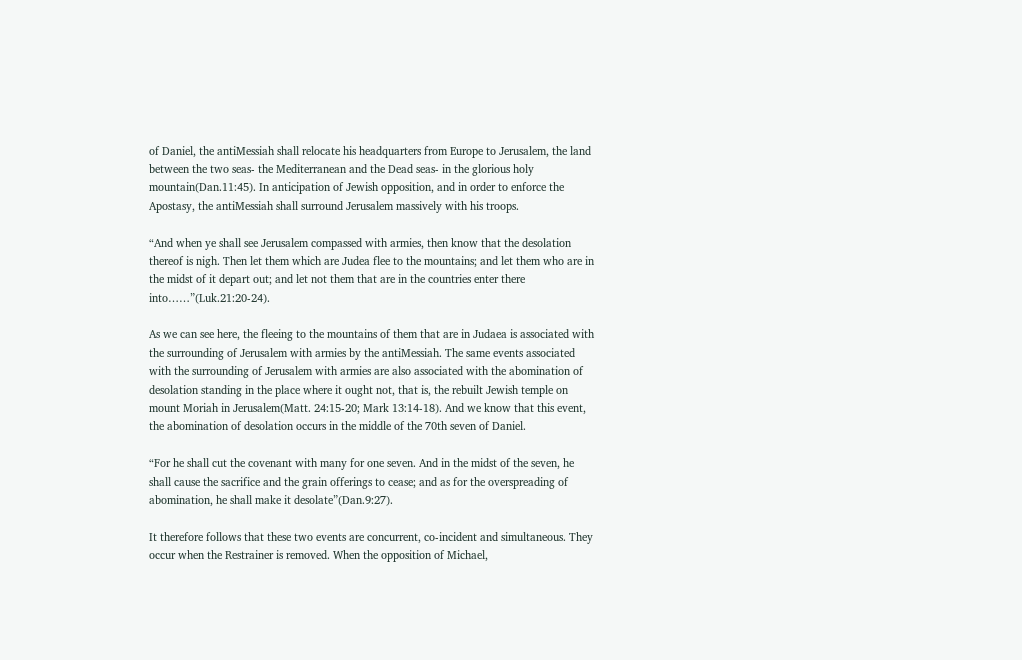of Daniel, the antiMessiah shall relocate his headquarters from Europe to Jerusalem, the land between the two seas- the Mediterranean and the Dead seas- in the glorious holy mountain(Dan.11:45). In anticipation of Jewish opposition, and in order to enforce the Apostasy, the antiMessiah shall surround Jerusalem massively with his troops.

“And when ye shall see Jerusalem compassed with armies, then know that the desolation thereof is nigh. Then let them which are Judea flee to the mountains; and let them who are in the midst of it depart out; and let not them that are in the countries enter there into……”(Luk.21:20-24).

As we can see here, the fleeing to the mountains of them that are in Judaea is associated with the surrounding of Jerusalem with armies by the antiMessiah. The same events associated with the surrounding of Jerusalem with armies are also associated with the abomination of desolation standing in the place where it ought not, that is, the rebuilt Jewish temple on mount Moriah in Jerusalem(Matt. 24:15-20; Mark 13:14-18). And we know that this event, the abomination of desolation occurs in the middle of the 70th seven of Daniel.

“For he shall cut the covenant with many for one seven. And in the midst of the seven, he shall cause the sacrifice and the grain offerings to cease; and as for the overspreading of abomination, he shall make it desolate”(Dan.9:27).

It therefore follows that these two events are concurrent, co-incident and simultaneous. They occur when the Restrainer is removed. When the opposition of Michael,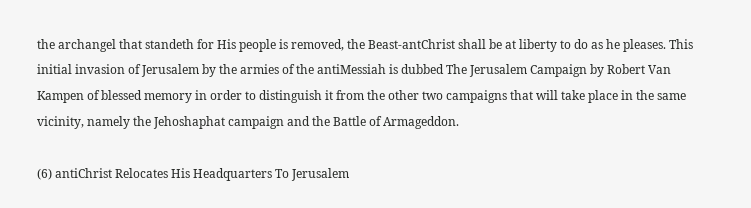the archangel that standeth for His people is removed, the Beast-antChrist shall be at liberty to do as he pleases. This initial invasion of Jerusalem by the armies of the antiMessiah is dubbed The Jerusalem Campaign by Robert Van Kampen of blessed memory in order to distinguish it from the other two campaigns that will take place in the same vicinity, namely the Jehoshaphat campaign and the Battle of Armageddon.

(6) antiChrist Relocates His Headquarters To Jerusalem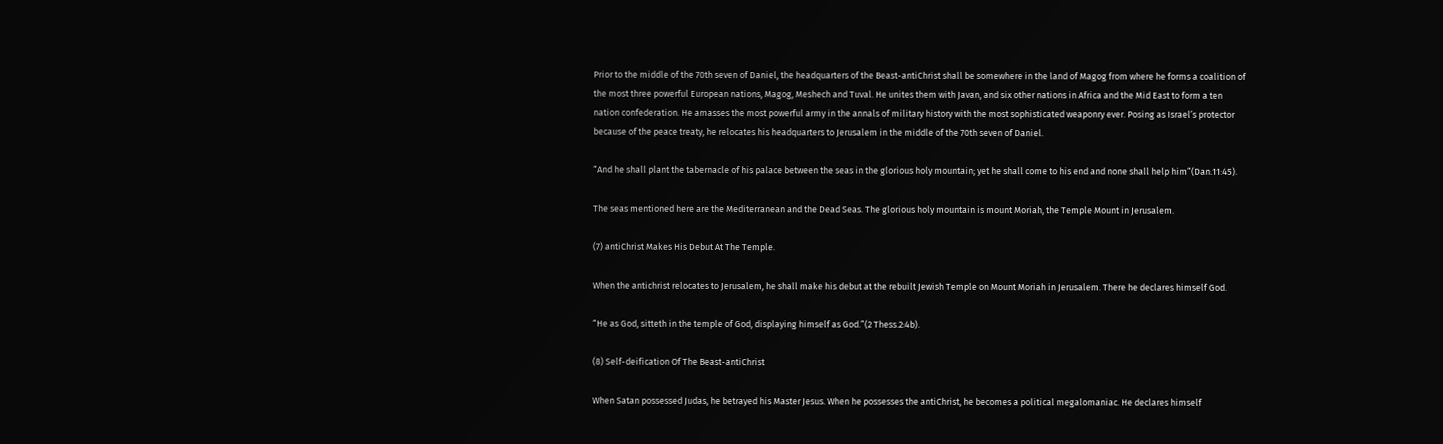Prior to the middle of the 70th seven of Daniel, the headquarters of the Beast-antiChrist shall be somewhere in the land of Magog from where he forms a coalition of the most three powerful European nations, Magog, Meshech and Tuval. He unites them with Javan, and six other nations in Africa and the Mid East to form a ten nation confederation. He amasses the most powerful army in the annals of military history with the most sophisticated weaponry ever. Posing as Israel’s protector because of the peace treaty, he relocates his headquarters to Jerusalem in the middle of the 70th seven of Daniel.

“And he shall plant the tabernacle of his palace between the seas in the glorious holy mountain; yet he shall come to his end and none shall help him”(Dan.11:45).

The seas mentioned here are the Mediterranean and the Dead Seas. The glorious holy mountain is mount Moriah, the Temple Mount in Jerusalem.

(7) antiChrist Makes His Debut At The Temple.

When the antichrist relocates to Jerusalem, he shall make his debut at the rebuilt Jewish Temple on Mount Moriah in Jerusalem. There he declares himself God.

“He as God, sitteth in the temple of God, displaying himself as God.”(2 Thess.2:4b).

(8) Self-deification Of The Beast-antiChrist

When Satan possessed Judas, he betrayed his Master Jesus. When he possesses the antiChrist, he becomes a political megalomaniac. He declares himself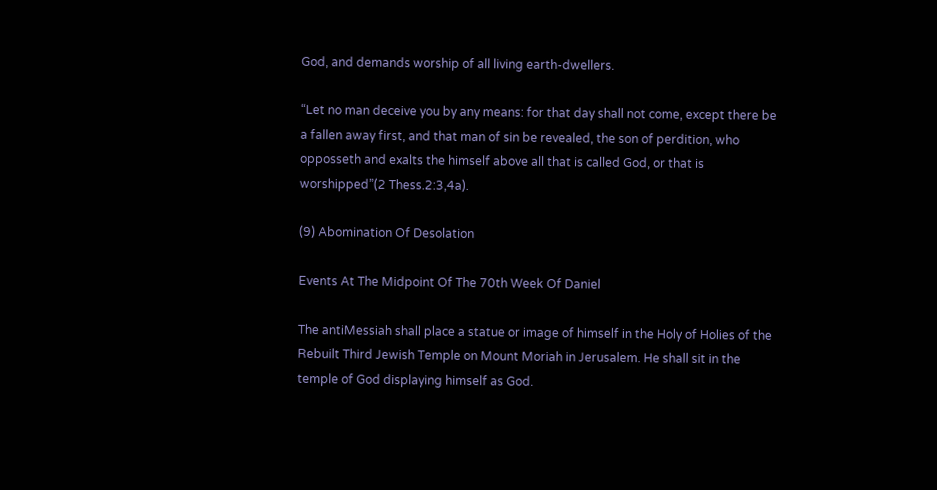God, and demands worship of all living earth-dwellers.

“Let no man deceive you by any means: for that day shall not come, except there be a fallen away first, and that man of sin be revealed, the son of perdition, who opposseth and exalts the himself above all that is called God, or that is worshipped”(2 Thess.2:3,4a).

(9) Abomination Of Desolation

Events At The Midpoint Of The 70th Week Of Daniel

The antiMessiah shall place a statue or image of himself in the Holy of Holies of the Rebuilt Third Jewish Temple on Mount Moriah in Jerusalem. He shall sit in the temple of God displaying himself as God.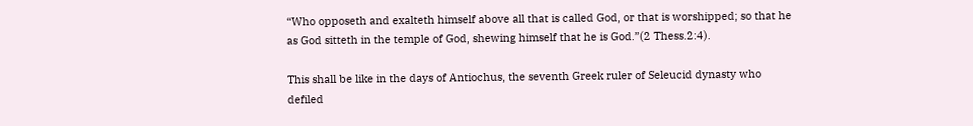“Who opposeth and exalteth himself above all that is called God, or that is worshipped; so that he as God sitteth in the temple of God, shewing himself that he is God.”(2 Thess.2:4).

This shall be like in the days of Antiochus, the seventh Greek ruler of Seleucid dynasty who defiled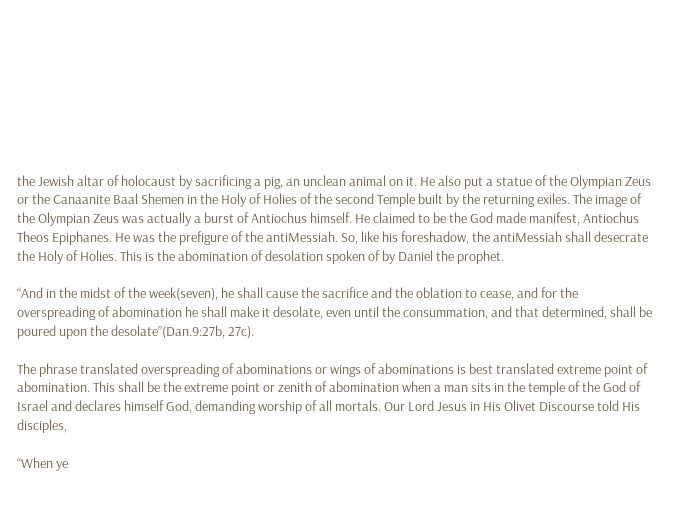the Jewish altar of holocaust by sacrificing a pig, an unclean animal on it. He also put a statue of the Olympian Zeus or the Canaanite Baal Shemen in the Holy of Holies of the second Temple built by the returning exiles. The image of the Olympian Zeus was actually a burst of Antiochus himself. He claimed to be the God made manifest, Antiochus Theos Epiphanes. He was the prefigure of the antiMessiah. So, like his foreshadow, the antiMessiah shall desecrate the Holy of Holies. This is the abomination of desolation spoken of by Daniel the prophet.

“And in the midst of the week(seven), he shall cause the sacrifice and the oblation to cease, and for the overspreading of abomination he shall make it desolate, even until the consummation, and that determined, shall be poured upon the desolate”(Dan.9:27b, 27c).

The phrase translated overspreading of abominations or wings of abominations is best translated extreme point of abomination. This shall be the extreme point or zenith of abomination when a man sits in the temple of the God of Israel and declares himself God, demanding worship of all mortals. Our Lord Jesus in His Olivet Discourse told His disciples,

“When ye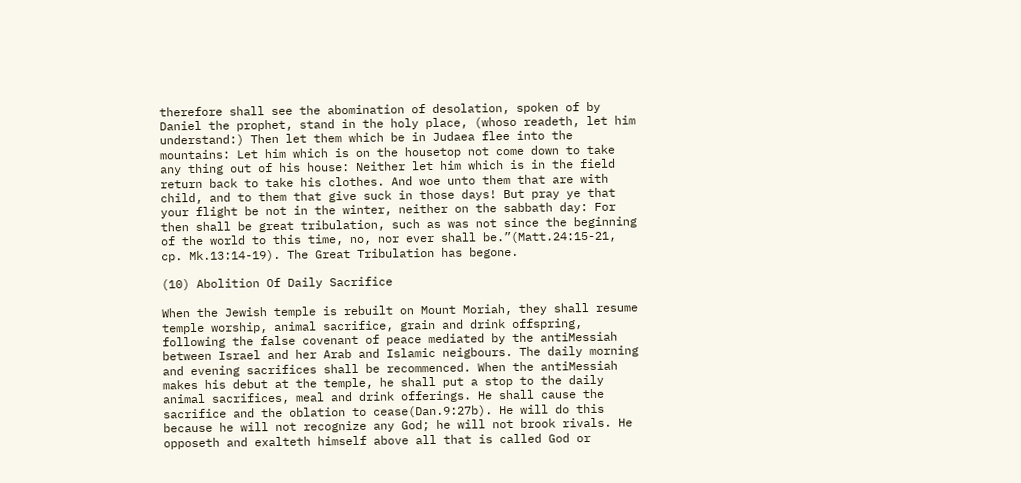therefore shall see the abomination of desolation, spoken of by Daniel the prophet, stand in the holy place, (whoso readeth, let him understand:) Then let them which be in Judaea flee into the mountains: Let him which is on the housetop not come down to take any thing out of his house: Neither let him which is in the field return back to take his clothes. And woe unto them that are with child, and to them that give suck in those days! But pray ye that your flight be not in the winter, neither on the sabbath day: For then shall be great tribulation, such as was not since the beginning of the world to this time, no, nor ever shall be.”(Matt.24:15-21, cp. Mk.13:14-19). The Great Tribulation has begone.

(10) Abolition Of Daily Sacrifice

When the Jewish temple is rebuilt on Mount Moriah, they shall resume temple worship, animal sacrifice, grain and drink offspring, following the false covenant of peace mediated by the antiMessiah between Israel and her Arab and Islamic neigbours. The daily morning and evening sacrifices shall be recommenced. When the antiMessiah makes his debut at the temple, he shall put a stop to the daily animal sacrifices, meal and drink offerings. He shall cause the sacrifice and the oblation to cease(Dan.9:27b). He will do this because he will not recognize any God; he will not brook rivals. He opposeth and exalteth himself above all that is called God or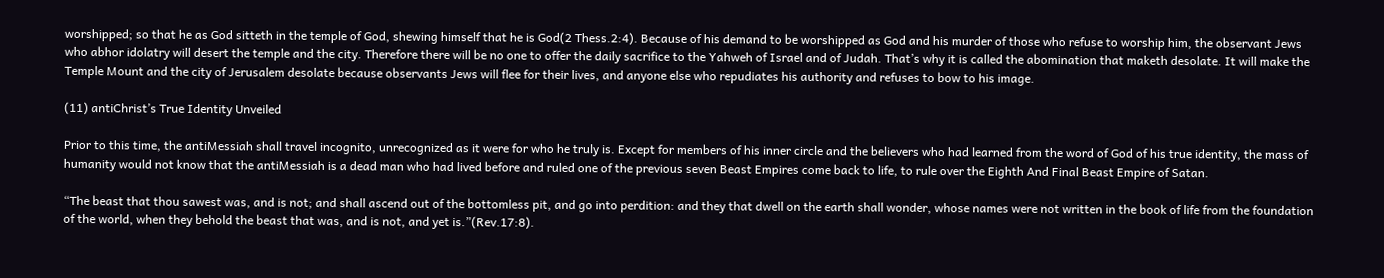worshipped; so that he as God sitteth in the temple of God, shewing himself that he is God(2 Thess.2:4). Because of his demand to be worshipped as God and his murder of those who refuse to worship him, the observant Jews who abhor idolatry will desert the temple and the city. Therefore there will be no one to offer the daily sacrifice to the Yahweh of Israel and of Judah. That’s why it is called the abomination that maketh desolate. It will make the Temple Mount and the city of Jerusalem desolate because observants Jews will flee for their lives, and anyone else who repudiates his authority and refuses to bow to his image.

(11) antiChrist’s True Identity Unveiled

Prior to this time, the antiMessiah shall travel incognito, unrecognized as it were for who he truly is. Except for members of his inner circle and the believers who had learned from the word of God of his true identity, the mass of humanity would not know that the antiMessiah is a dead man who had lived before and ruled one of the previous seven Beast Empires come back to life, to rule over the Eighth And Final Beast Empire of Satan.

“The beast that thou sawest was, and is not; and shall ascend out of the bottomless pit, and go into perdition: and they that dwell on the earth shall wonder, whose names were not written in the book of life from the foundation of the world, when they behold the beast that was, and is not, and yet is.”(Rev.17:8).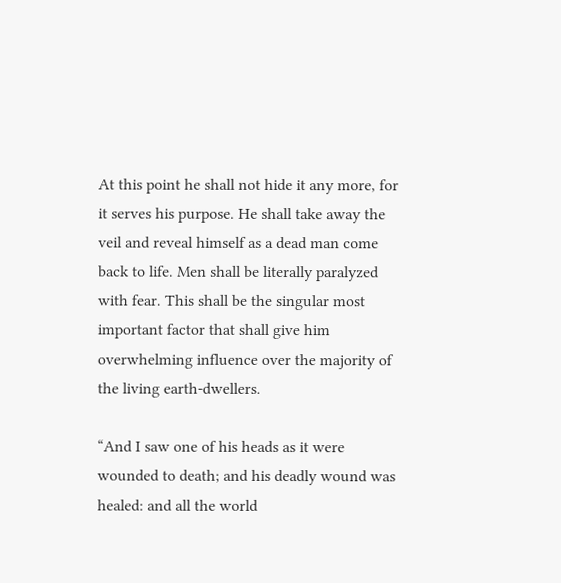At this point he shall not hide it any more, for it serves his purpose. He shall take away the veil and reveal himself as a dead man come back to life. Men shall be literally paralyzed with fear. This shall be the singular most important factor that shall give him overwhelming influence over the majority of the living earth-dwellers.

“And I saw one of his heads as it were wounded to death; and his deadly wound was healed: and all the world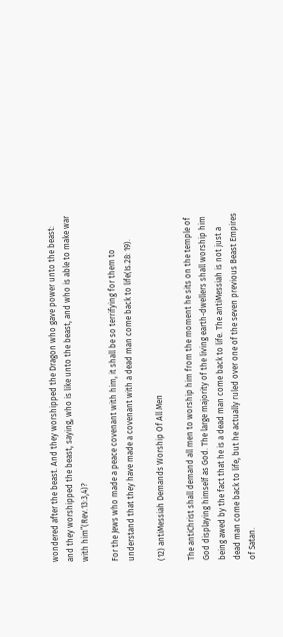wondered after the beast. And they worshipped the Dragon who gave power unto the beast: and they worshipped the beast, saying, who is like unto the beast, and who is able to make war with him”(Rev.13:3,4)?

For the Jews who made a peace covenant with him, it shall be so terrifying for them to understand that they have made a covenant with a dead man come back to life(Is.28: 19).

(12) antiMessiah Demands Worship Of All Men

The antiChrist shall demand all men to worship him from the moment he sits on the temple of God displaying himself as God. The large majority of the living earth-dwellers shall worship him being awed by the fact that he is a dead man come back to life. The antiMessiah is not just a dead man come back to life, but he actually ruled over one of the seven previous Beast Empires of Satan.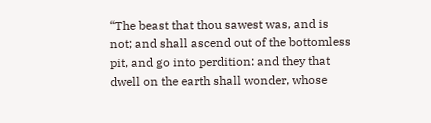“The beast that thou sawest was, and is not; and shall ascend out of the bottomless pit, and go into perdition: and they that dwell on the earth shall wonder, whose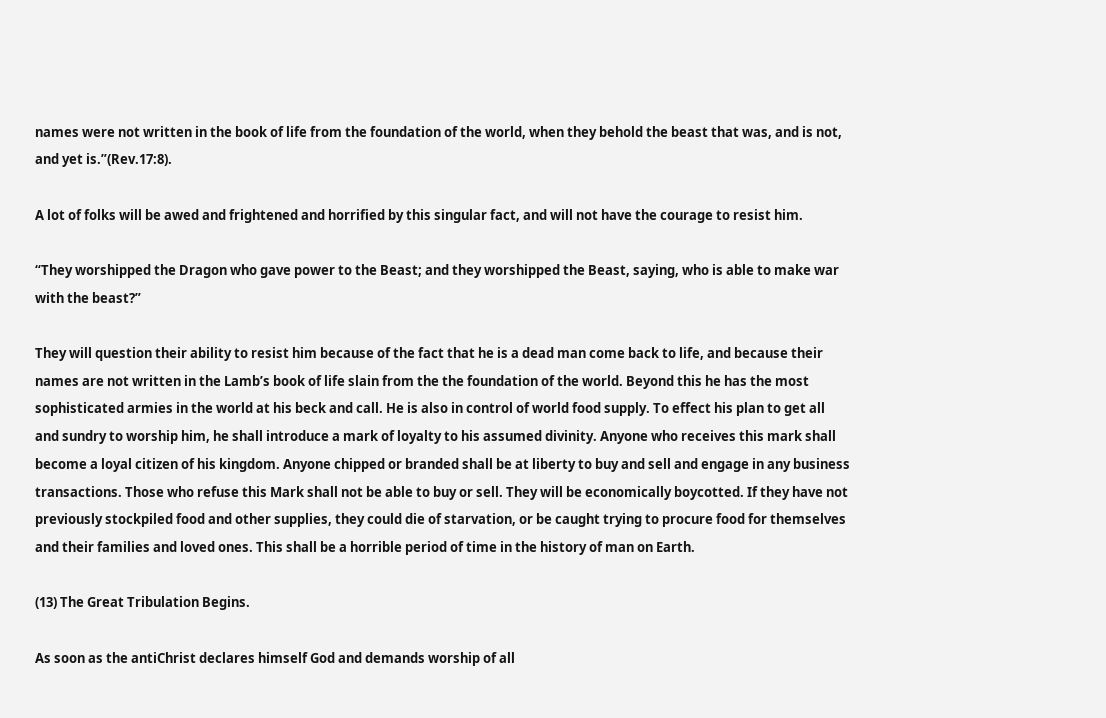names were not written in the book of life from the foundation of the world, when they behold the beast that was, and is not, and yet is.”(Rev.17:8).

A lot of folks will be awed and frightened and horrified by this singular fact, and will not have the courage to resist him.

“They worshipped the Dragon who gave power to the Beast; and they worshipped the Beast, saying, who is able to make war with the beast?”

They will question their ability to resist him because of the fact that he is a dead man come back to life, and because their names are not written in the Lamb’s book of life slain from the the foundation of the world. Beyond this he has the most sophisticated armies in the world at his beck and call. He is also in control of world food supply. To effect his plan to get all and sundry to worship him, he shall introduce a mark of loyalty to his assumed divinity. Anyone who receives this mark shall become a loyal citizen of his kingdom. Anyone chipped or branded shall be at liberty to buy and sell and engage in any business transactions. Those who refuse this Mark shall not be able to buy or sell. They will be economically boycotted. If they have not previously stockpiled food and other supplies, they could die of starvation, or be caught trying to procure food for themselves and their families and loved ones. This shall be a horrible period of time in the history of man on Earth.

(13) The Great Tribulation Begins.

As soon as the antiChrist declares himself God and demands worship of all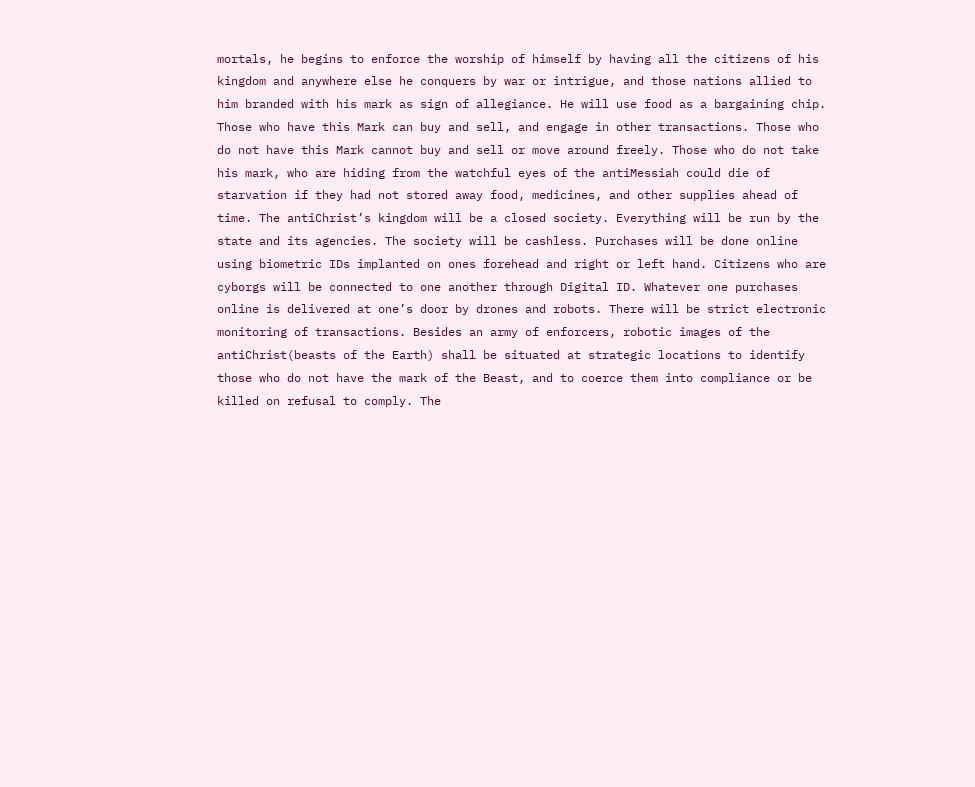mortals, he begins to enforce the worship of himself by having all the citizens of his kingdom and anywhere else he conquers by war or intrigue, and those nations allied to him branded with his mark as sign of allegiance. He will use food as a bargaining chip. Those who have this Mark can buy and sell, and engage in other transactions. Those who do not have this Mark cannot buy and sell or move around freely. Those who do not take his mark, who are hiding from the watchful eyes of the antiMessiah could die of starvation if they had not stored away food, medicines, and other supplies ahead of time. The antiChrist’s kingdom will be a closed society. Everything will be run by the state and its agencies. The society will be cashless. Purchases will be done online using biometric IDs implanted on ones forehead and right or left hand. Citizens who are cyborgs will be connected to one another through Digital ID. Whatever one purchases online is delivered at one’s door by drones and robots. There will be strict electronic monitoring of transactions. Besides an army of enforcers, robotic images of the antiChrist(beasts of the Earth) shall be situated at strategic locations to identify those who do not have the mark of the Beast, and to coerce them into compliance or be killed on refusal to comply. The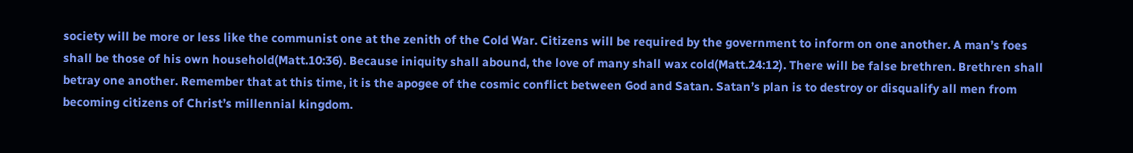society will be more or less like the communist one at the zenith of the Cold War. Citizens will be required by the government to inform on one another. A man’s foes shall be those of his own household(Matt.10:36). Because iniquity shall abound, the love of many shall wax cold(Matt.24:12). There will be false brethren. Brethren shall betray one another. Remember that at this time, it is the apogee of the cosmic conflict between God and Satan. Satan’s plan is to destroy or disqualify all men from becoming citizens of Christ’s millennial kingdom.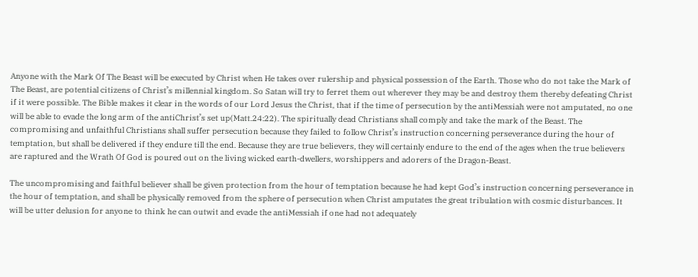Anyone with the Mark Of The Beast will be executed by Christ when He takes over rulership and physical possession of the Earth. Those who do not take the Mark of The Beast, are potential citizens of Christ’s millennial kingdom. So Satan will try to ferret them out wherever they may be and destroy them thereby defeating Christ if it were possible. The Bible makes it clear in the words of our Lord Jesus the Christ, that if the time of persecution by the antiMessiah were not amputated, no one will be able to evade the long arm of the antiChrist’s set up(Matt.24:22). The spiritually dead Christians shall comply and take the mark of the Beast. The compromising and unfaithful Christians shall suffer persecution because they failed to follow Christ’s instruction concerning perseverance during the hour of temptation, but shall be delivered if they endure till the end. Because they are true believers, they will certainly endure to the end of the ages when the true believers are raptured and the Wrath Of God is poured out on the living wicked earth-dwellers, worshippers and adorers of the Dragon-Beast.

The uncompromising and faithful believer shall be given protection from the hour of temptation because he had kept God’s instruction concerning perseverance in the hour of temptation, and shall be physically removed from the sphere of persecution when Christ amputates the great tribulation with cosmic disturbances. It will be utter delusion for anyone to think he can outwit and evade the antiMessiah if one had not adequately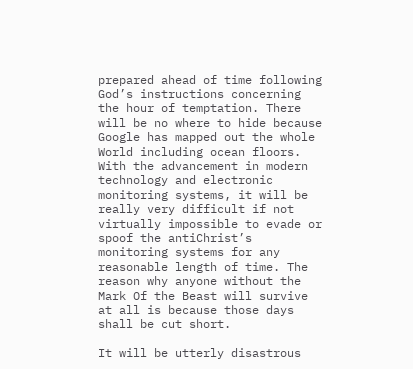prepared ahead of time following God’s instructions concerning the hour of temptation. There will be no where to hide because Google has mapped out the whole World including ocean floors. With the advancement in modern technology and electronic monitoring systems, it will be really very difficult if not virtually impossible to evade or spoof the antiChrist’s monitoring systems for any reasonable length of time. The reason why anyone without the Mark Of the Beast will survive at all is because those days shall be cut short.

It will be utterly disastrous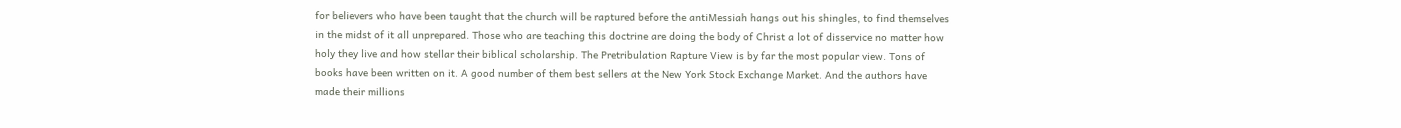for believers who have been taught that the church will be raptured before the antiMessiah hangs out his shingles, to find themselves in the midst of it all unprepared. Those who are teaching this doctrine are doing the body of Christ a lot of disservice no matter how holy they live and how stellar their biblical scholarship. The Pretribulation Rapture View is by far the most popular view. Tons of books have been written on it. A good number of them best sellers at the New York Stock Exchange Market. And the authors have made their millions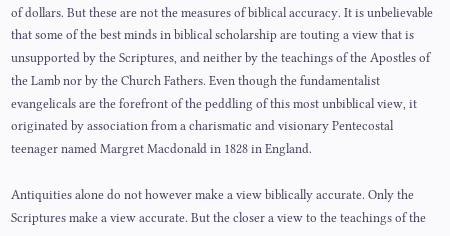of dollars. But these are not the measures of biblical accuracy. It is unbelievable that some of the best minds in biblical scholarship are touting a view that is unsupported by the Scriptures, and neither by the teachings of the Apostles of the Lamb nor by the Church Fathers. Even though the fundamentalist evangelicals are the forefront of the peddling of this most unbiblical view, it originated by association from a charismatic and visionary Pentecostal teenager named Margret Macdonald in 1828 in England.

Antiquities alone do not however make a view biblically accurate. Only the Scriptures make a view accurate. But the closer a view to the teachings of the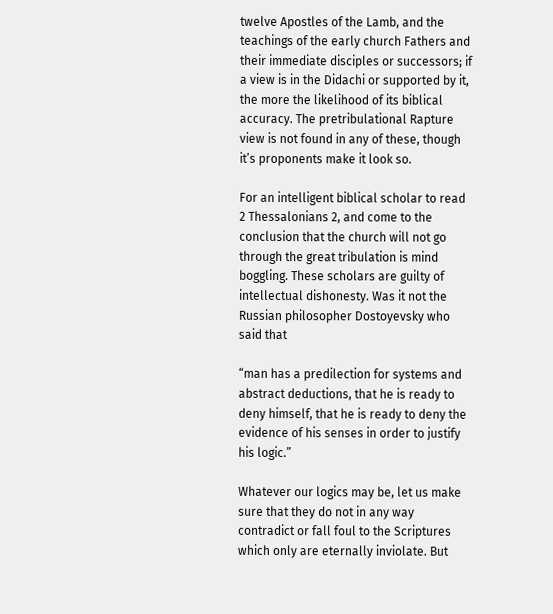twelve Apostles of the Lamb, and the teachings of the early church Fathers and their immediate disciples or successors; if a view is in the Didachi or supported by it, the more the likelihood of its biblical accuracy. The pretribulational Rapture view is not found in any of these, though it’s proponents make it look so.

For an intelligent biblical scholar to read 2 Thessalonians 2, and come to the conclusion that the church will not go through the great tribulation is mind boggling. These scholars are guilty of intellectual dishonesty. Was it not the Russian philosopher Dostoyevsky who said that

“man has a predilection for systems and abstract deductions, that he is ready to deny himself, that he is ready to deny the evidence of his senses in order to justify his logic.”

Whatever our logics may be, let us make sure that they do not in any way contradict or fall foul to the Scriptures which only are eternally inviolate. But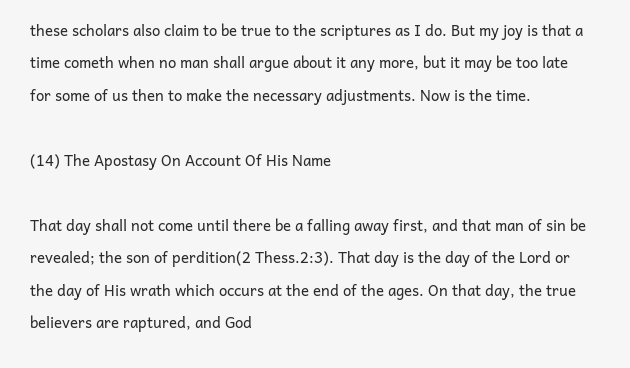these scholars also claim to be true to the scriptures as I do. But my joy is that a time cometh when no man shall argue about it any more, but it may be too late for some of us then to make the necessary adjustments. Now is the time.

(14) The Apostasy On Account Of His Name

That day shall not come until there be a falling away first, and that man of sin be revealed; the son of perdition(2 Thess.2:3). That day is the day of the Lord or the day of His wrath which occurs at the end of the ages. On that day, the true believers are raptured, and God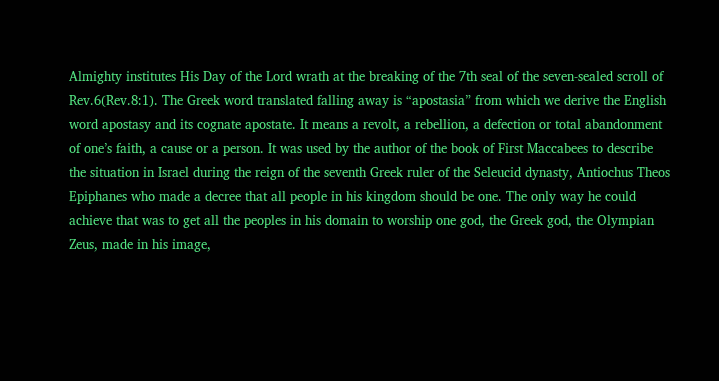Almighty institutes His Day of the Lord wrath at the breaking of the 7th seal of the seven-sealed scroll of Rev.6(Rev.8:1). The Greek word translated falling away is “apostasia” from which we derive the English word apostasy and its cognate apostate. It means a revolt, a rebellion, a defection or total abandonment of one’s faith, a cause or a person. It was used by the author of the book of First Maccabees to describe the situation in Israel during the reign of the seventh Greek ruler of the Seleucid dynasty, Antiochus Theos Epiphanes who made a decree that all people in his kingdom should be one. The only way he could achieve that was to get all the peoples in his domain to worship one god, the Greek god, the Olympian Zeus, made in his image,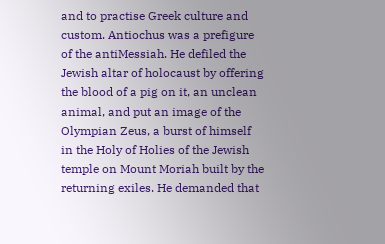and to practise Greek culture and custom. Antiochus was a prefigure of the antiMessiah. He defiled the Jewish altar of holocaust by offering the blood of a pig on it, an unclean animal, and put an image of the Olympian Zeus, a burst of himself in the Holy of Holies of the Jewish temple on Mount Moriah built by the returning exiles. He demanded that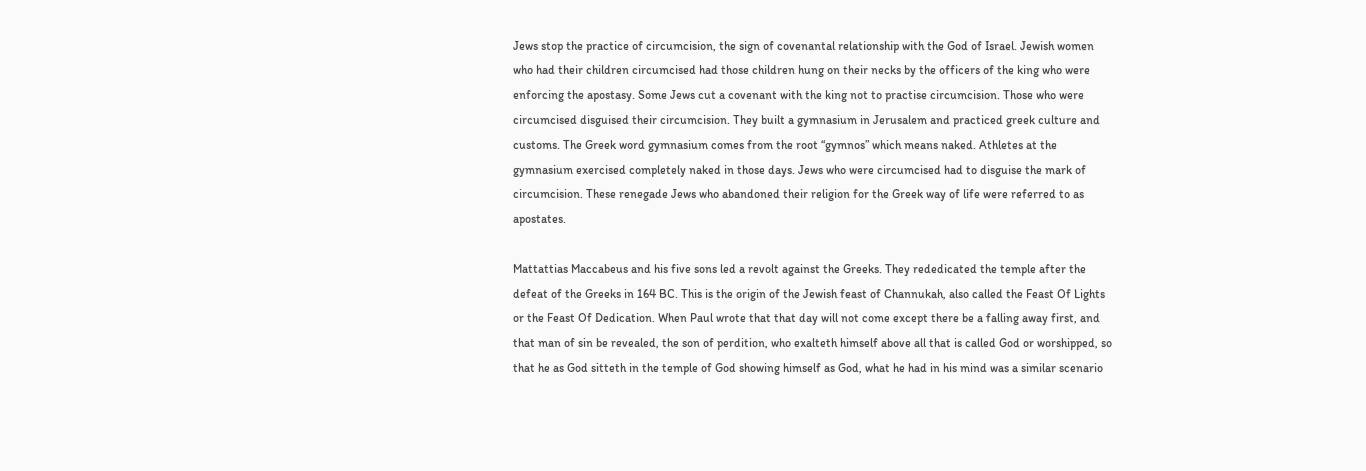Jews stop the practice of circumcision, the sign of covenantal relationship with the God of Israel. Jewish women who had their children circumcised had those children hung on their necks by the officers of the king who were enforcing the apostasy. Some Jews cut a covenant with the king not to practise circumcision. Those who were circumcised disguised their circumcision. They built a gymnasium in Jerusalem and practiced greek culture and customs. The Greek word gymnasium comes from the root “gymnos” which means naked. Athletes at the gymnasium exercised completely naked in those days. Jews who were circumcised had to disguise the mark of circumcision. These renegade Jews who abandoned their religion for the Greek way of life were referred to as apostates.

Mattattias Maccabeus and his five sons led a revolt against the Greeks. They rededicated the temple after the defeat of the Greeks in 164 BC. This is the origin of the Jewish feast of Channukah, also called the Feast Of Lights or the Feast Of Dedication. When Paul wrote that that day will not come except there be a falling away first, and that man of sin be revealed, the son of perdition, who exalteth himself above all that is called God or worshipped, so that he as God sitteth in the temple of God showing himself as God, what he had in his mind was a similar scenario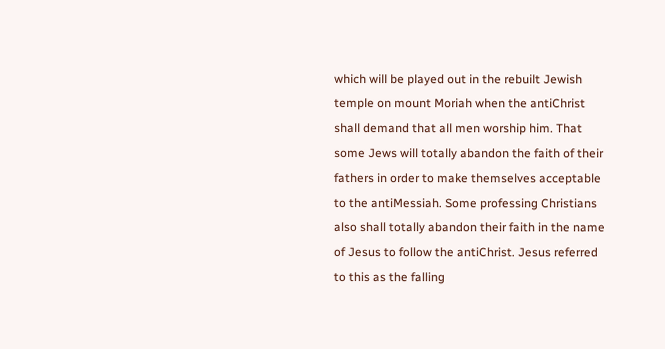which will be played out in the rebuilt Jewish temple on mount Moriah when the antiChrist shall demand that all men worship him. That some Jews will totally abandon the faith of their fathers in order to make themselves acceptable to the antiMessiah. Some professing Christians also shall totally abandon their faith in the name of Jesus to follow the antiChrist. Jesus referred to this as the falling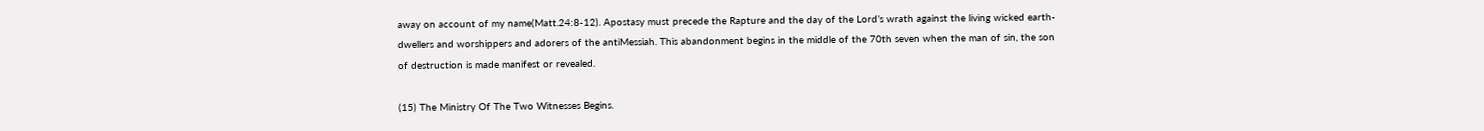away on account of my name(Matt.24:8-12). Apostasy must precede the Rapture and the day of the Lord’s wrath against the living wicked earth-dwellers and worshippers and adorers of the antiMessiah. This abandonment begins in the middle of the 70th seven when the man of sin, the son of destruction is made manifest or revealed.

(15) The Ministry Of The Two Witnesses Begins.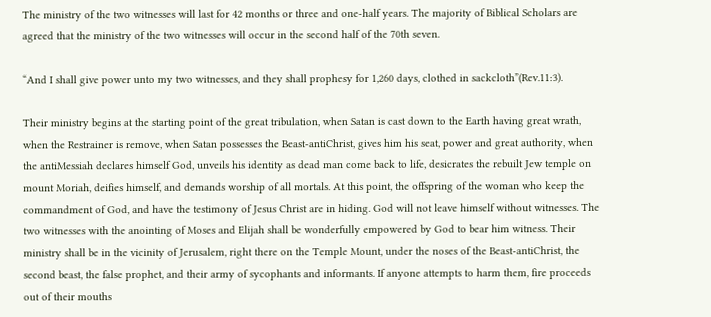The ministry of the two witnesses will last for 42 months or three and one-half years. The majority of Biblical Scholars are agreed that the ministry of the two witnesses will occur in the second half of the 70th seven.

“And I shall give power unto my two witnesses, and they shall prophesy for 1,260 days, clothed in sackcloth”(Rev.11:3).

Their ministry begins at the starting point of the great tribulation, when Satan is cast down to the Earth having great wrath, when the Restrainer is remove, when Satan possesses the Beast-antiChrist, gives him his seat, power and great authority, when the antiMessiah declares himself God, unveils his identity as dead man come back to life, desicrates the rebuilt Jew temple on mount Moriah, deifies himself, and demands worship of all mortals. At this point, the offspring of the woman who keep the commandment of God, and have the testimony of Jesus Christ are in hiding. God will not leave himself without witnesses. The two witnesses with the anointing of Moses and Elijah shall be wonderfully empowered by God to bear him witness. Their ministry shall be in the vicinity of Jerusalem, right there on the Temple Mount, under the noses of the Beast-antiChrist, the second beast, the false prophet, and their army of sycophants and informants. If anyone attempts to harm them, fire proceeds out of their mouths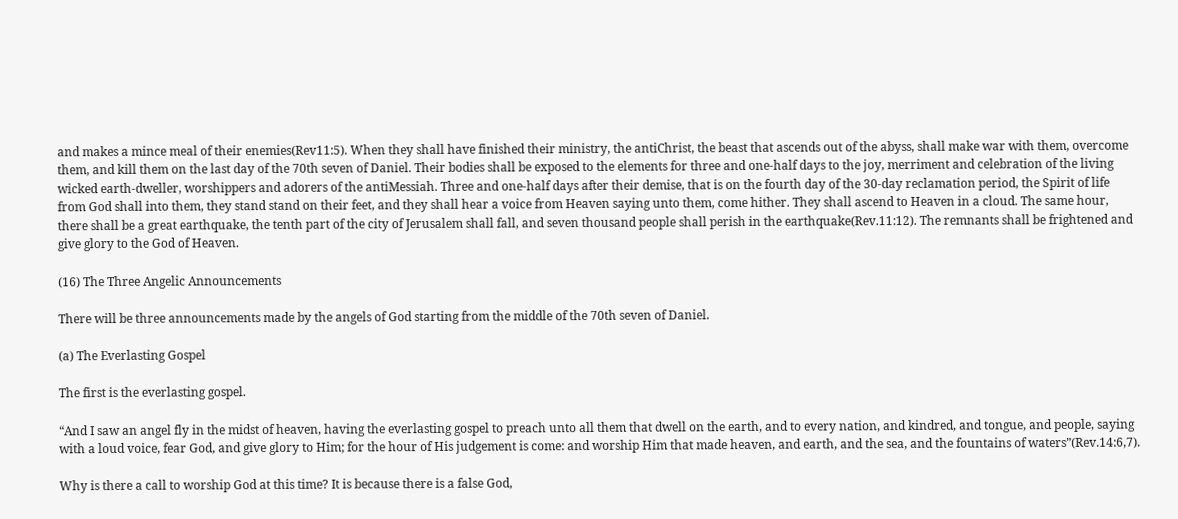and makes a mince meal of their enemies(Rev11:5). When they shall have finished their ministry, the antiChrist, the beast that ascends out of the abyss, shall make war with them, overcome them, and kill them on the last day of the 70th seven of Daniel. Their bodies shall be exposed to the elements for three and one-half days to the joy, merriment and celebration of the living wicked earth-dweller, worshippers and adorers of the antiMessiah. Three and one-half days after their demise, that is on the fourth day of the 30-day reclamation period, the Spirit of life from God shall into them, they stand stand on their feet, and they shall hear a voice from Heaven saying unto them, come hither. They shall ascend to Heaven in a cloud. The same hour, there shall be a great earthquake, the tenth part of the city of Jerusalem shall fall, and seven thousand people shall perish in the earthquake(Rev.11:12). The remnants shall be frightened and give glory to the God of Heaven.

(16) The Three Angelic Announcements

There will be three announcements made by the angels of God starting from the middle of the 70th seven of Daniel.

(a) The Everlasting Gospel

The first is the everlasting gospel.

“And I saw an angel fly in the midst of heaven, having the everlasting gospel to preach unto all them that dwell on the earth, and to every nation, and kindred, and tongue, and people, saying with a loud voice, fear God, and give glory to Him; for the hour of His judgement is come: and worship Him that made heaven, and earth, and the sea, and the fountains of waters”(Rev.14:6,7).

Why is there a call to worship God at this time? It is because there is a false God,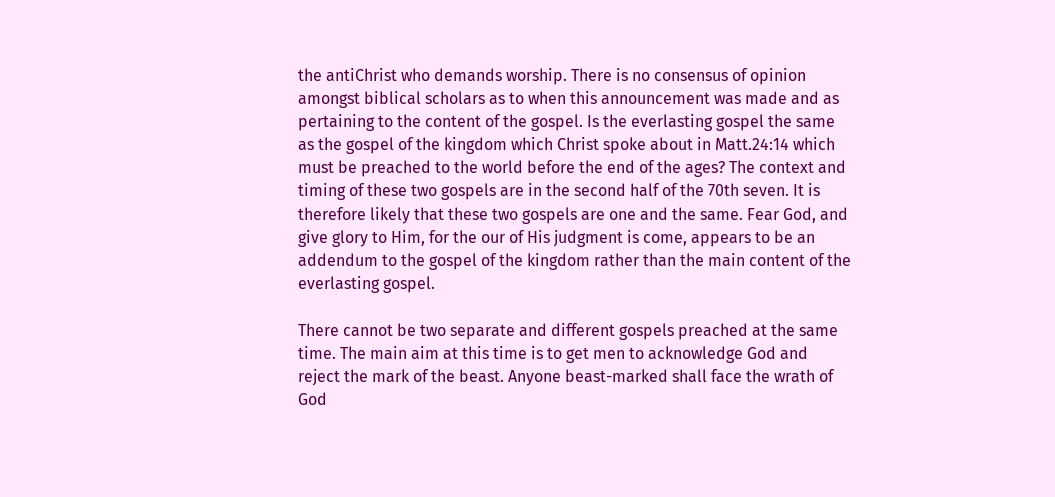the antiChrist who demands worship. There is no consensus of opinion amongst biblical scholars as to when this announcement was made and as pertaining to the content of the gospel. Is the everlasting gospel the same as the gospel of the kingdom which Christ spoke about in Matt.24:14 which must be preached to the world before the end of the ages? The context and timing of these two gospels are in the second half of the 70th seven. It is therefore likely that these two gospels are one and the same. Fear God, and give glory to Him, for the our of His judgment is come, appears to be an addendum to the gospel of the kingdom rather than the main content of the everlasting gospel.

There cannot be two separate and different gospels preached at the same time. The main aim at this time is to get men to acknowledge God and reject the mark of the beast. Anyone beast-marked shall face the wrath of God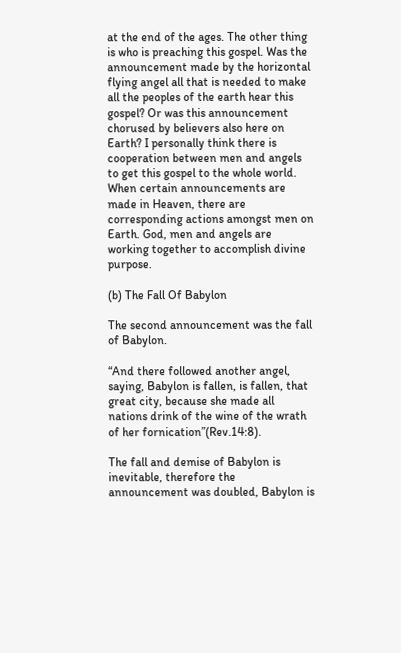at the end of the ages. The other thing is who is preaching this gospel. Was the announcement made by the horizontal flying angel all that is needed to make all the peoples of the earth hear this gospel? Or was this announcement chorused by believers also here on Earth? I personally think there is cooperation between men and angels to get this gospel to the whole world. When certain announcements are made in Heaven, there are corresponding actions amongst men on Earth. God, men and angels are working together to accomplish divine purpose.

(b) The Fall Of Babylon

The second announcement was the fall of Babylon.

“And there followed another angel, saying, Babylon is fallen, is fallen, that great city, because she made all nations drink of the wine of the wrath of her fornication”(Rev.14:8).

The fall and demise of Babylon is inevitable, therefore the announcement was doubled, Babylon is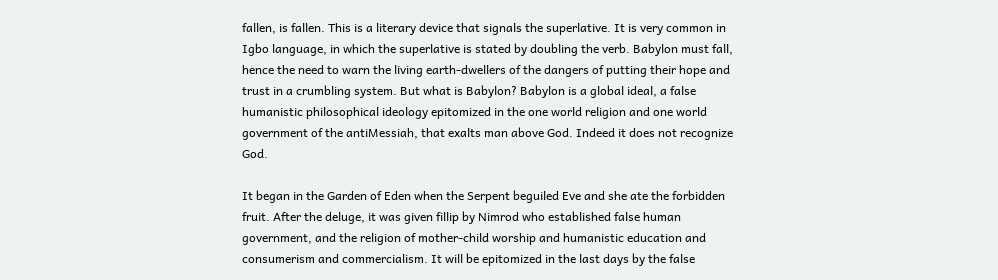fallen, is fallen. This is a literary device that signals the superlative. It is very common in Igbo language, in which the superlative is stated by doubling the verb. Babylon must fall, hence the need to warn the living earth-dwellers of the dangers of putting their hope and trust in a crumbling system. But what is Babylon? Babylon is a global ideal, a false humanistic philosophical ideology epitomized in the one world religion and one world government of the antiMessiah, that exalts man above God. Indeed it does not recognize God.

It began in the Garden of Eden when the Serpent beguiled Eve and she ate the forbidden fruit. After the deluge, it was given fillip by Nimrod who established false human government, and the religion of mother-child worship and humanistic education and consumerism and commercialism. It will be epitomized in the last days by the false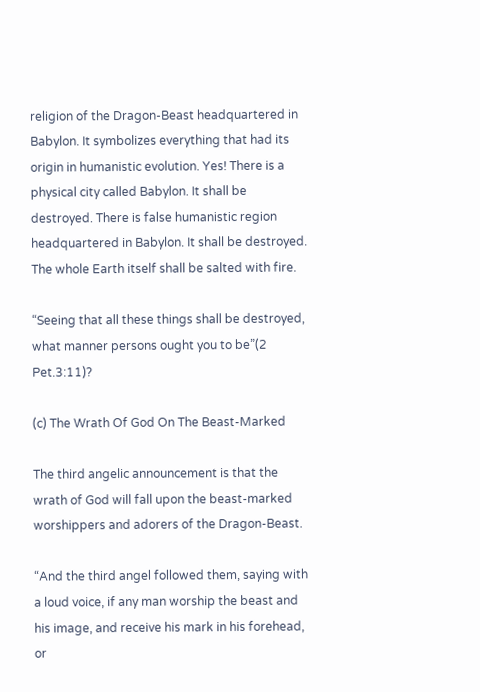religion of the Dragon-Beast headquartered in Babylon. It symbolizes everything that had its origin in humanistic evolution. Yes! There is a physical city called Babylon. It shall be destroyed. There is false humanistic region headquartered in Babylon. It shall be destroyed. The whole Earth itself shall be salted with fire.

“Seeing that all these things shall be destroyed, what manner persons ought you to be”(2 Pet.3:11)?

(c) The Wrath Of God On The Beast-Marked

The third angelic announcement is that the wrath of God will fall upon the beast-marked worshippers and adorers of the Dragon-Beast.

“And the third angel followed them, saying with a loud voice, if any man worship the beast and his image, and receive his mark in his forehead, or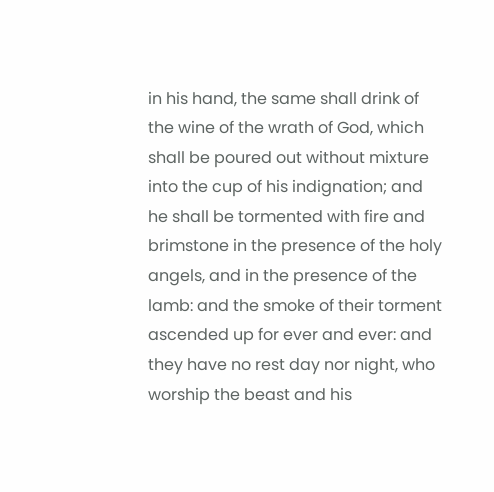in his hand, the same shall drink of the wine of the wrath of God, which shall be poured out without mixture into the cup of his indignation; and he shall be tormented with fire and brimstone in the presence of the holy angels, and in the presence of the lamb: and the smoke of their torment ascended up for ever and ever: and they have no rest day nor night, who worship the beast and his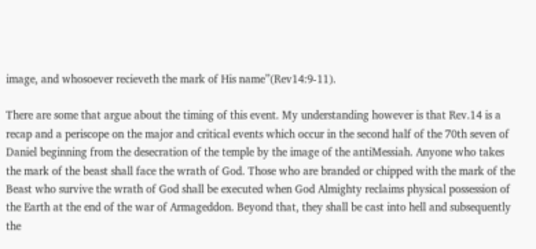image, and whosoever recieveth the mark of His name”(Rev14:9-11).

There are some that argue about the timing of this event. My understanding however is that Rev.14 is a recap and a periscope on the major and critical events which occur in the second half of the 70th seven of Daniel beginning from the desecration of the temple by the image of the antiMessiah. Anyone who takes the mark of the beast shall face the wrath of God. Those who are branded or chipped with the mark of the Beast who survive the wrath of God shall be executed when God Almighty reclaims physical possession of the Earth at the end of the war of Armageddon. Beyond that, they shall be cast into hell and subsequently the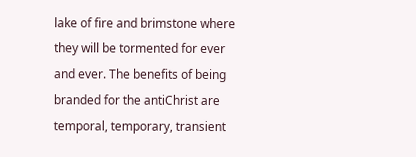lake of fire and brimstone where they will be tormented for ever and ever. The benefits of being branded for the antiChrist are temporal, temporary, transient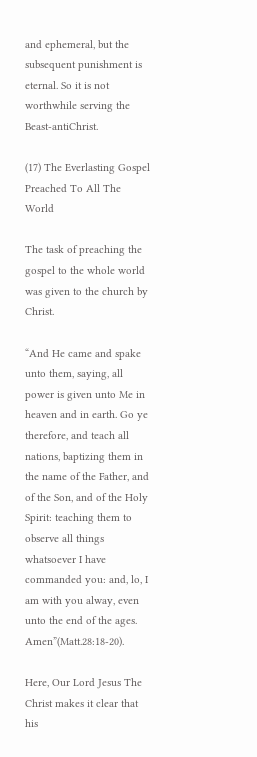and ephemeral, but the subsequent punishment is eternal. So it is not worthwhile serving the Beast-antiChrist.

(17) The Everlasting Gospel Preached To All The World

The task of preaching the gospel to the whole world was given to the church by Christ.

“And He came and spake unto them, saying, all power is given unto Me in heaven and in earth. Go ye therefore, and teach all nations, baptizing them in the name of the Father, and of the Son, and of the Holy Spirit: teaching them to observe all things whatsoever I have commanded you: and, lo, I am with you alway, even unto the end of the ages. Amen”(Matt.28:18-20).

Here, Our Lord Jesus The Christ makes it clear that his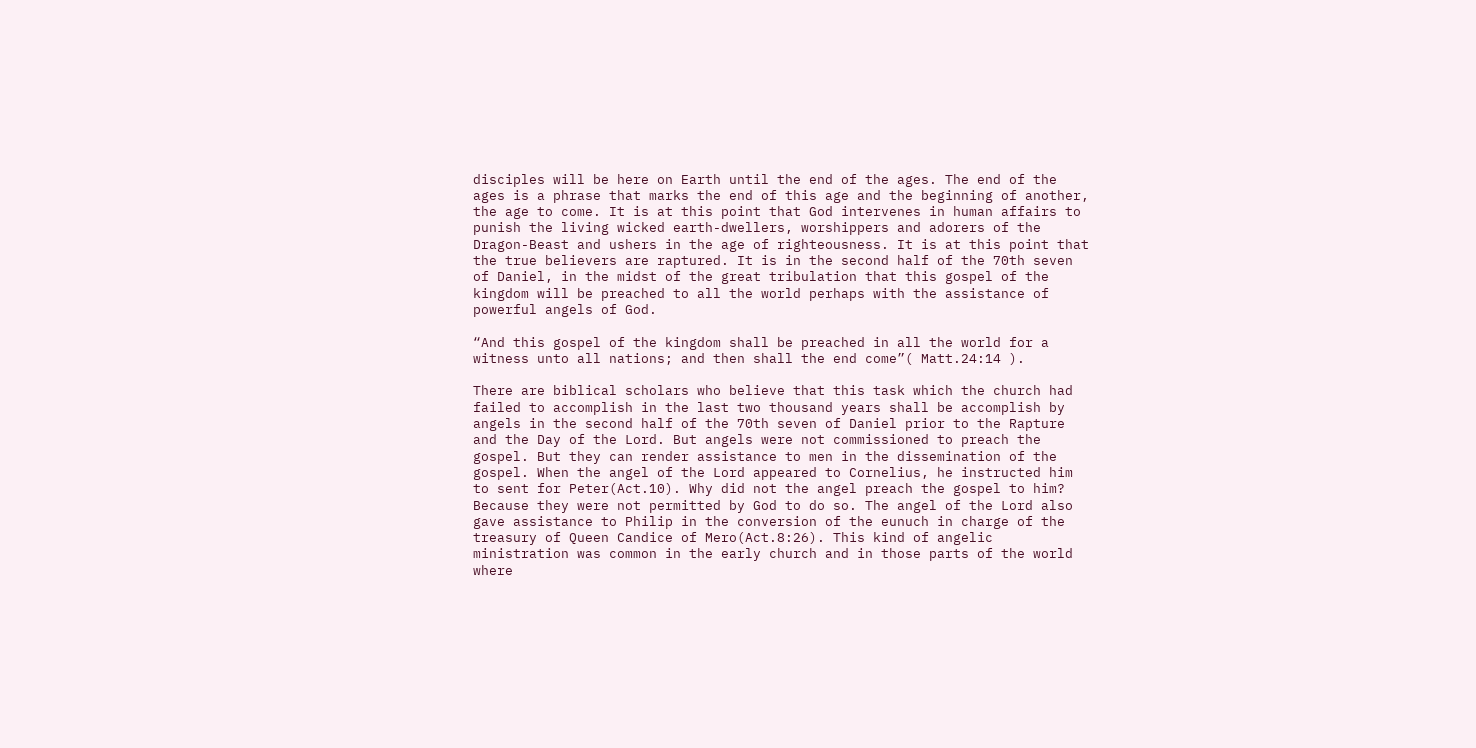disciples will be here on Earth until the end of the ages. The end of the ages is a phrase that marks the end of this age and the beginning of another, the age to come. It is at this point that God intervenes in human affairs to punish the living wicked earth-dwellers, worshippers and adorers of the Dragon-Beast and ushers in the age of righteousness. It is at this point that the true believers are raptured. It is in the second half of the 70th seven of Daniel, in the midst of the great tribulation that this gospel of the kingdom will be preached to all the world perhaps with the assistance of powerful angels of God.

“And this gospel of the kingdom shall be preached in all the world for a witness unto all nations; and then shall the end come”( Matt.24:14 ).

There are biblical scholars who believe that this task which the church had failed to accomplish in the last two thousand years shall be accomplish by angels in the second half of the 70th seven of Daniel prior to the Rapture and the Day of the Lord. But angels were not commissioned to preach the gospel. But they can render assistance to men in the dissemination of the gospel. When the angel of the Lord appeared to Cornelius, he instructed him to sent for Peter(Act.10). Why did not the angel preach the gospel to him? Because they were not permitted by God to do so. The angel of the Lord also gave assistance to Philip in the conversion of the eunuch in charge of the treasury of Queen Candice of Mero(Act.8:26). This kind of angelic ministration was common in the early church and in those parts of the world where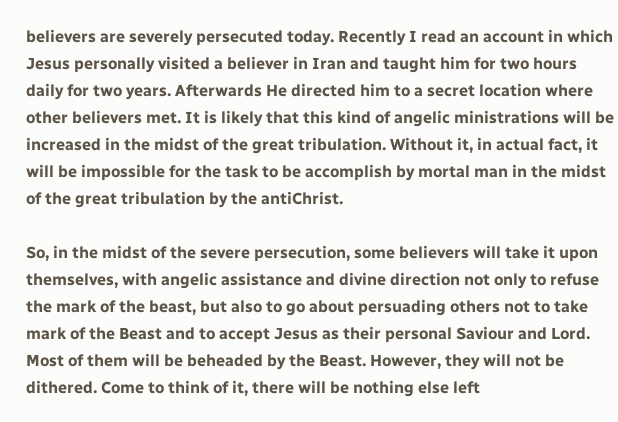believers are severely persecuted today. Recently I read an account in which Jesus personally visited a believer in Iran and taught him for two hours daily for two years. Afterwards He directed him to a secret location where other believers met. It is likely that this kind of angelic ministrations will be increased in the midst of the great tribulation. Without it, in actual fact, it will be impossible for the task to be accomplish by mortal man in the midst of the great tribulation by the antiChrist.

So, in the midst of the severe persecution, some believers will take it upon themselves, with angelic assistance and divine direction not only to refuse the mark of the beast, but also to go about persuading others not to take mark of the Beast and to accept Jesus as their personal Saviour and Lord. Most of them will be beheaded by the Beast. However, they will not be dithered. Come to think of it, there will be nothing else left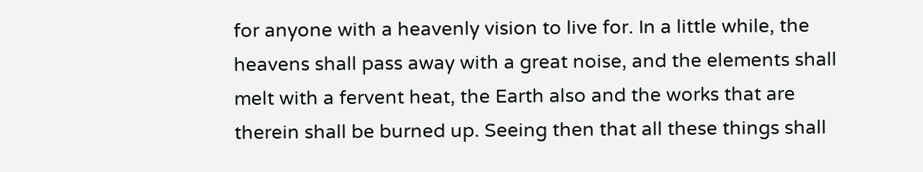for anyone with a heavenly vision to live for. In a little while, the heavens shall pass away with a great noise, and the elements shall melt with a fervent heat, the Earth also and the works that are therein shall be burned up. Seeing then that all these things shall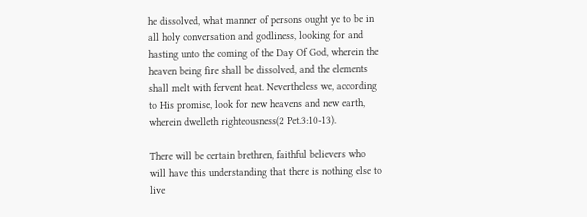he dissolved, what manner of persons ought ye to be in all holy conversation and godliness, looking for and hasting unto the coming of the Day Of God, wherein the heaven being fire shall be dissolved, and the elements shall melt with fervent heat. Nevertheless we, according to His promise, look for new heavens and new earth, wherein dwelleth righteousness(2 Pet.3:10-13).

There will be certain brethren, faithful believers who will have this understanding that there is nothing else to live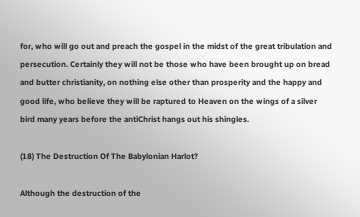for, who will go out and preach the gospel in the midst of the great tribulation and persecution. Certainly they will not be those who have been brought up on bread and butter christianity, on nothing else other than prosperity and the happy and good life, who believe they will be raptured to Heaven on the wings of a silver bird many years before the antiChrist hangs out his shingles.

(18) The Destruction Of The Babylonian Harlot?

Although the destruction of the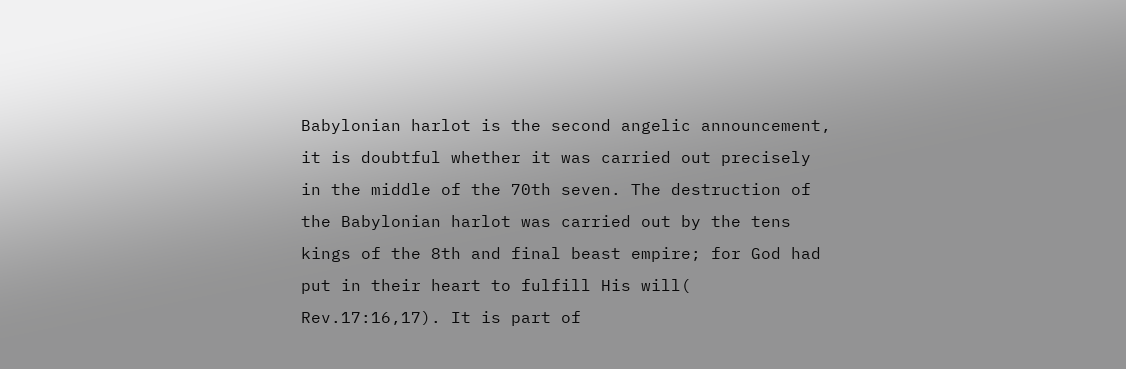Babylonian harlot is the second angelic announcement, it is doubtful whether it was carried out precisely in the middle of the 70th seven. The destruction of the Babylonian harlot was carried out by the tens kings of the 8th and final beast empire; for God had put in their heart to fulfill His will( Rev.17:16,17). It is part of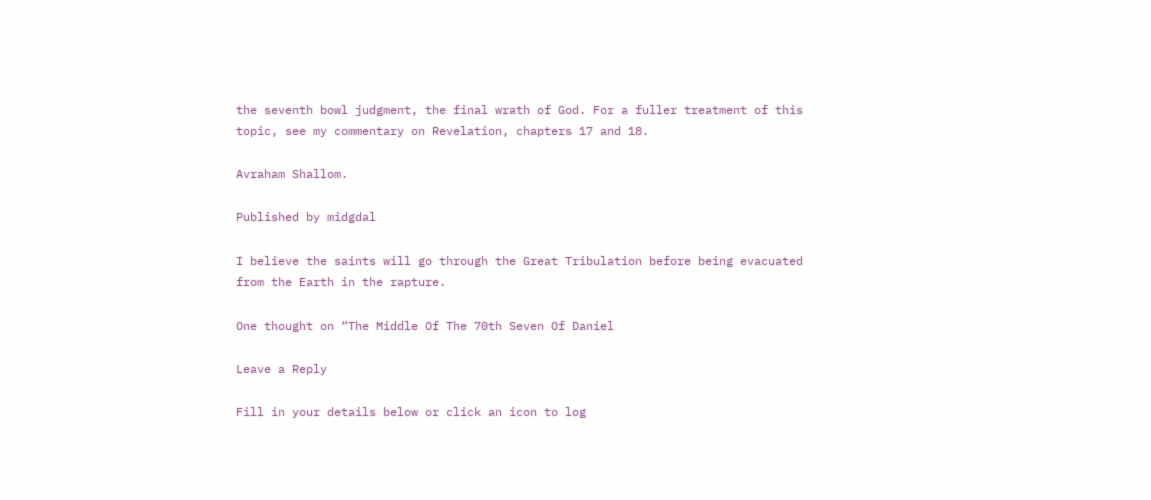the seventh bowl judgment, the final wrath of God. For a fuller treatment of this topic, see my commentary on Revelation, chapters 17 and 18.

Avraham Shallom.

Published by midgdal

I believe the saints will go through the Great Tribulation before being evacuated from the Earth in the rapture.

One thought on “The Middle Of The 70th Seven Of Daniel

Leave a Reply

Fill in your details below or click an icon to log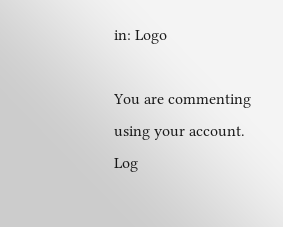in: Logo

You are commenting using your account. Log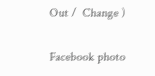Out /  Change )

Facebook photo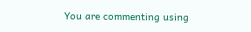You are commenting using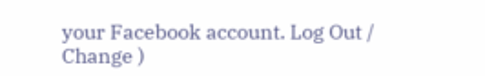your Facebook account. Log Out /  Change )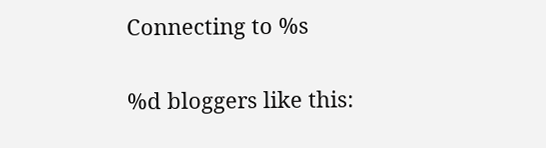Connecting to %s

%d bloggers like this: